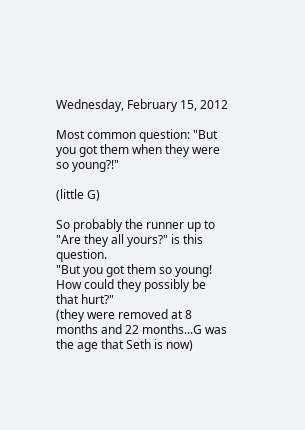Wednesday, February 15, 2012

Most common question: "But you got them when they were so young?!"

(little G)

So probably the runner up to "Are they all yours?" is this question.
"But you got them so young!  How could they possibly be that hurt?"
(they were removed at 8 months and 22 months...G was the age that Seth is now)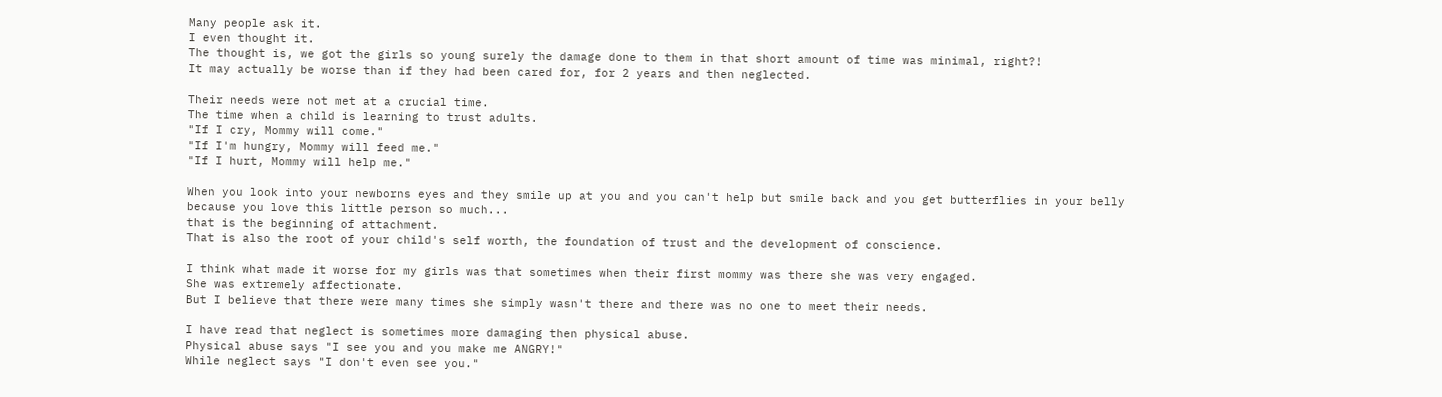Many people ask it.
I even thought it.
The thought is, we got the girls so young surely the damage done to them in that short amount of time was minimal, right?!
It may actually be worse than if they had been cared for, for 2 years and then neglected.

Their needs were not met at a crucial time.
The time when a child is learning to trust adults.
"If I cry, Mommy will come."
"If I'm hungry, Mommy will feed me."
"If I hurt, Mommy will help me."

When you look into your newborns eyes and they smile up at you and you can't help but smile back and you get butterflies in your belly because you love this little person so much...
that is the beginning of attachment.
That is also the root of your child's self worth, the foundation of trust and the development of conscience.

I think what made it worse for my girls was that sometimes when their first mommy was there she was very engaged.
She was extremely affectionate.
But I believe that there were many times she simply wasn't there and there was no one to meet their needs.

I have read that neglect is sometimes more damaging then physical abuse.
Physical abuse says "I see you and you make me ANGRY!"
While neglect says "I don't even see you."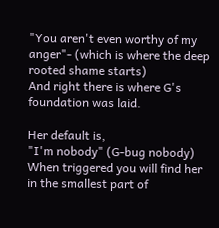"You aren't even worthy of my anger"- (which is where the deep rooted shame starts)
And right there is where G's foundation was laid.

Her default is,
"I'm nobody" (G-bug nobody)
When triggered you will find her in the smallest part of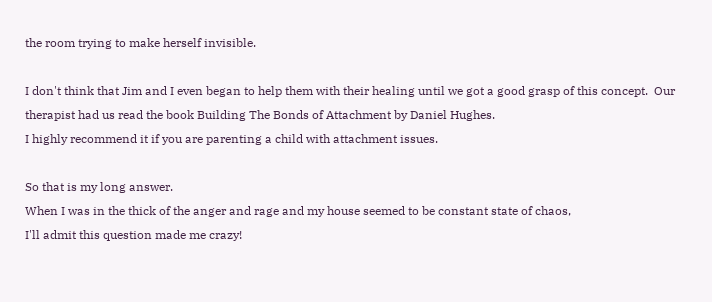the room trying to make herself invisible.

I don't think that Jim and I even began to help them with their healing until we got a good grasp of this concept.  Our therapist had us read the book Building The Bonds of Attachment by Daniel Hughes.
I highly recommend it if you are parenting a child with attachment issues.

So that is my long answer.
When I was in the thick of the anger and rage and my house seemed to be constant state of chaos,
I'll admit this question made me crazy!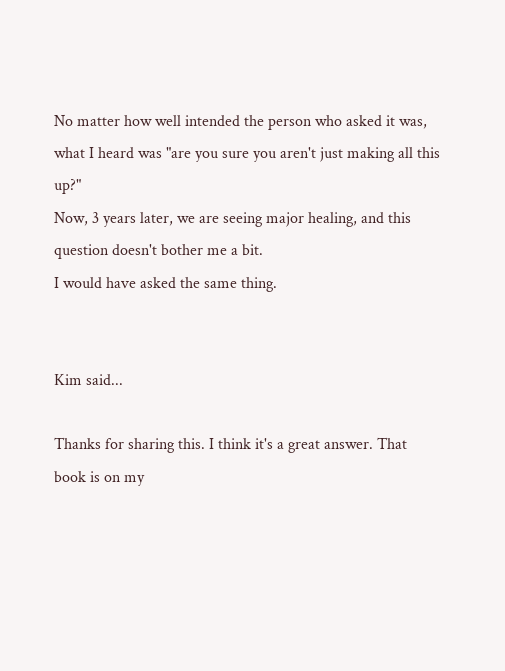No matter how well intended the person who asked it was,
what I heard was "are you sure you aren't just making all this up?"
Now, 3 years later, we are seeing major healing, and this question doesn't bother me a bit.
I would have asked the same thing.


Kim said...

Thanks for sharing this. I think it's a great answer. That book is on my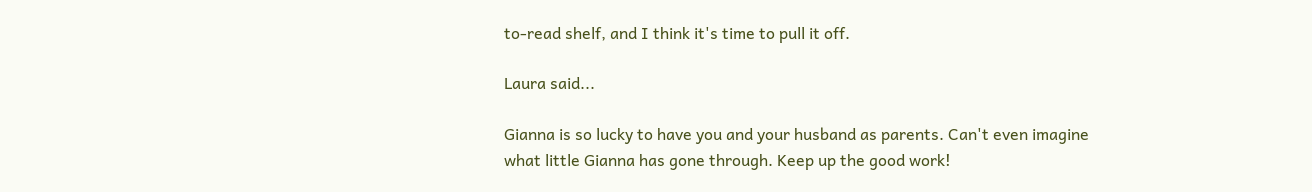to-read shelf, and I think it's time to pull it off.

Laura said...

Gianna is so lucky to have you and your husband as parents. Can't even imagine what little Gianna has gone through. Keep up the good work!